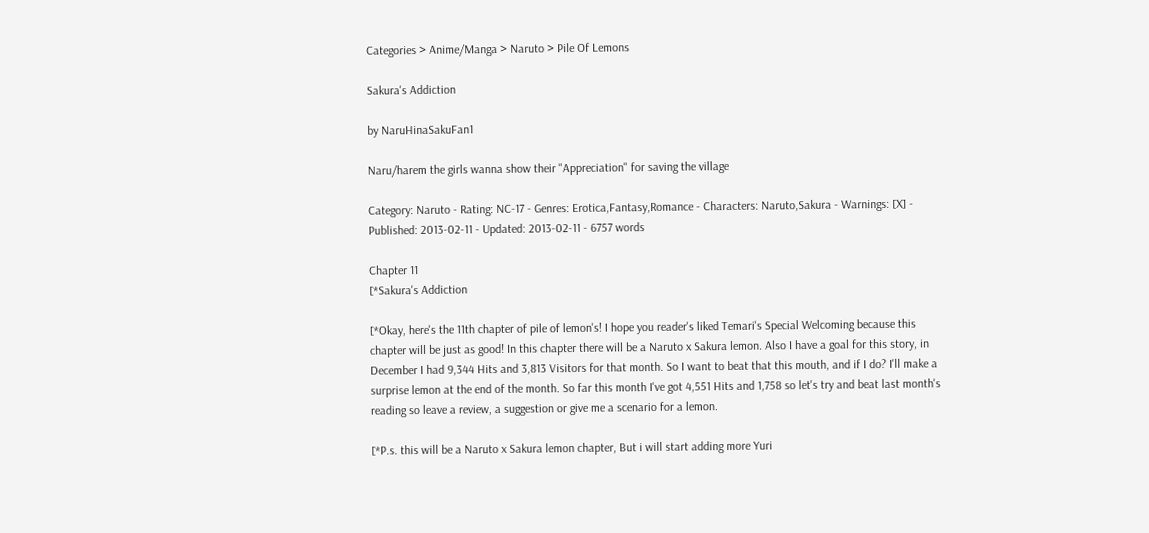Categories > Anime/Manga > Naruto > Pile Of Lemons

Sakura's Addiction

by NaruHinaSakuFan1

Naru/harem the girls wanna show their "Appreciation" for saving the village

Category: Naruto - Rating: NC-17 - Genres: Erotica,Fantasy,Romance - Characters: Naruto,Sakura - Warnings: [X] - Published: 2013-02-11 - Updated: 2013-02-11 - 6757 words

Chapter 11
[*Sakura's Addiction

[*Okay, here's the 11th chapter of pile of lemon's! I hope you reader's liked Temari's Special Welcoming because this chapter will be just as good! In this chapter there will be a Naruto x Sakura lemon. Also I have a goal for this story, in December I had 9,344 Hits and 3,813 Visitors for that month. So I want to beat that this mouth, and if I do? I'll make a surprise lemon at the end of the month. So far this month I've got 4,551 Hits and 1,758 so let's try and beat last month's reading so leave a review, a suggestion or give me a scenario for a lemon.

[*P.s. this will be a Naruto x Sakura lemon chapter, But i will start adding more Yuri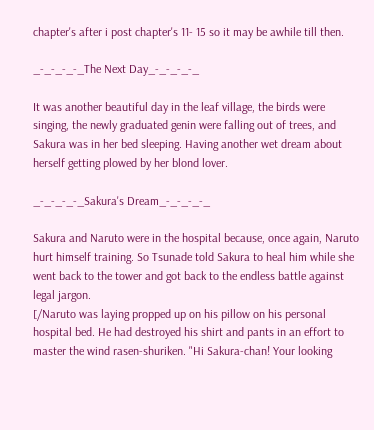chapter's after i post chapter's 11- 15 so it may be awhile till then.

_-_-_-_-_The Next Day_-_-_-_-_

It was another beautiful day in the leaf village, the birds were singing, the newly graduated genin were falling out of trees, and Sakura was in her bed sleeping. Having another wet dream about herself getting plowed by her blond lover.

_-_-_-_-_Sakura's Dream_-_-_-_-_

Sakura and Naruto were in the hospital because, once again, Naruto hurt himself training. So Tsunade told Sakura to heal him while she went back to the tower and got back to the endless battle against legal jargon.
[/Naruto was laying propped up on his pillow on his personal hospital bed. He had destroyed his shirt and pants in an effort to master the wind rasen-shuriken. "Hi Sakura-chan! Your looking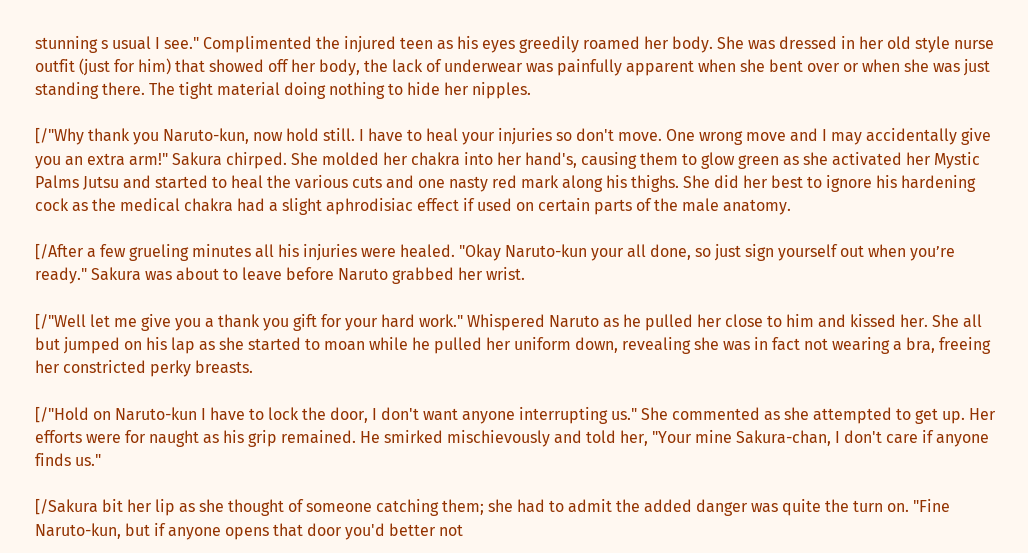stunning s usual I see." Complimented the injured teen as his eyes greedily roamed her body. She was dressed in her old style nurse outfit (just for him) that showed off her body, the lack of underwear was painfully apparent when she bent over or when she was just standing there. The tight material doing nothing to hide her nipples.

[/"Why thank you Naruto-kun, now hold still. I have to heal your injuries so don't move. One wrong move and I may accidentally give you an extra arm!" Sakura chirped. She molded her chakra into her hand's, causing them to glow green as she activated her Mystic Palms Jutsu and started to heal the various cuts and one nasty red mark along his thighs. She did her best to ignore his hardening cock as the medical chakra had a slight aphrodisiac effect if used on certain parts of the male anatomy.

[/After a few grueling minutes all his injuries were healed. "Okay Naruto-kun your all done, so just sign yourself out when you’re ready." Sakura was about to leave before Naruto grabbed her wrist.

[/"Well let me give you a thank you gift for your hard work." Whispered Naruto as he pulled her close to him and kissed her. She all but jumped on his lap as she started to moan while he pulled her uniform down, revealing she was in fact not wearing a bra, freeing her constricted perky breasts.

[/"Hold on Naruto-kun I have to lock the door, I don't want anyone interrupting us." She commented as she attempted to get up. Her efforts were for naught as his grip remained. He smirked mischievously and told her, "Your mine Sakura-chan, I don't care if anyone finds us."

[/Sakura bit her lip as she thought of someone catching them; she had to admit the added danger was quite the turn on. "Fine Naruto-kun, but if anyone opens that door you'd better not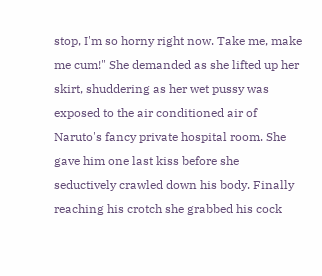stop, I'm so horny right now. Take me, make me cum!" She demanded as she lifted up her skirt, shuddering as her wet pussy was exposed to the air conditioned air of Naruto's fancy private hospital room. She gave him one last kiss before she seductively crawled down his body. Finally reaching his crotch she grabbed his cock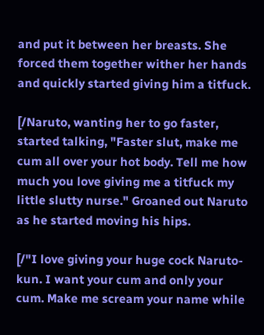and put it between her breasts. She forced them together wither her hands and quickly started giving him a titfuck.

[/Naruto, wanting her to go faster, started talking, "Faster slut, make me cum all over your hot body. Tell me how much you love giving me a titfuck my little slutty nurse." Groaned out Naruto as he started moving his hips.

[/"I love giving your huge cock Naruto-kun. I want your cum and only your cum. Make me scream your name while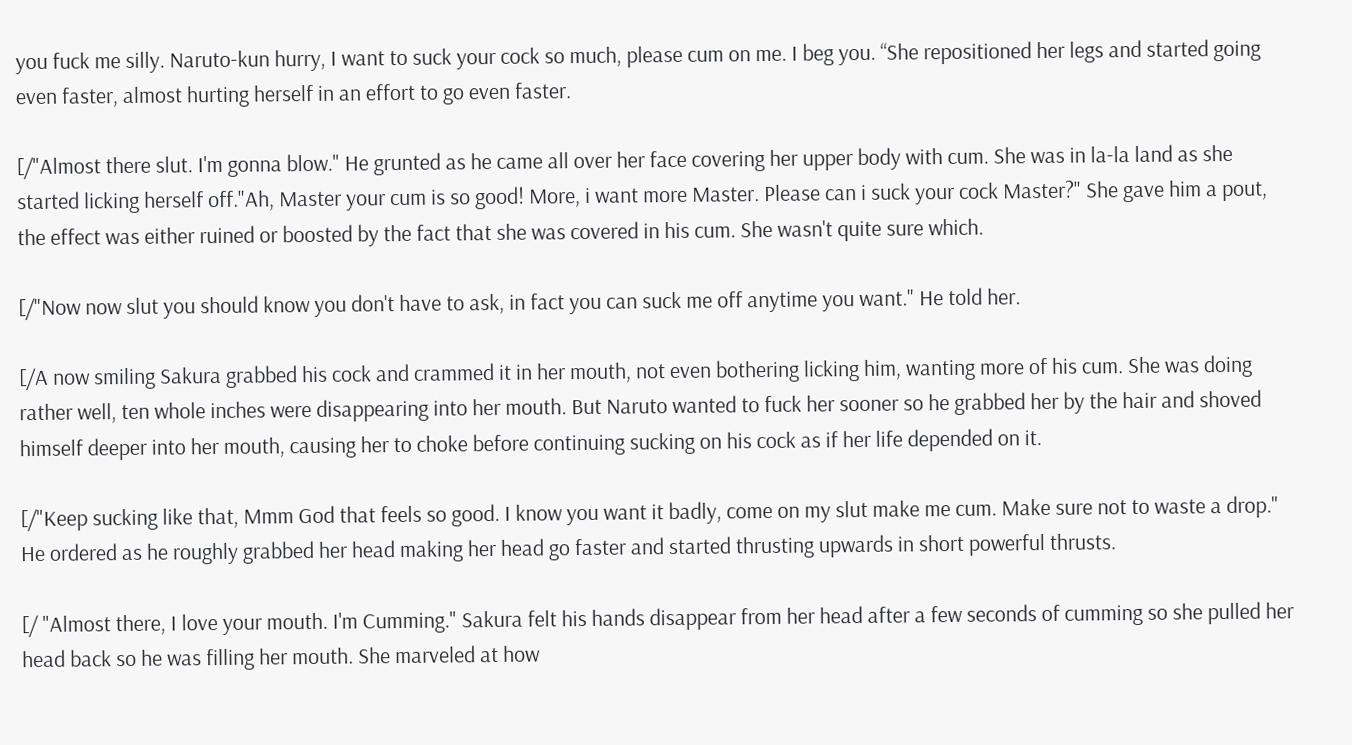you fuck me silly. Naruto-kun hurry, I want to suck your cock so much, please cum on me. I beg you. “She repositioned her legs and started going even faster, almost hurting herself in an effort to go even faster.

[/"Almost there slut. I'm gonna blow." He grunted as he came all over her face covering her upper body with cum. She was in la-la land as she started licking herself off."Ah, Master your cum is so good! More, i want more Master. Please can i suck your cock Master?" She gave him a pout, the effect was either ruined or boosted by the fact that she was covered in his cum. She wasn't quite sure which.

[/"Now now slut you should know you don't have to ask, in fact you can suck me off anytime you want." He told her.

[/A now smiling Sakura grabbed his cock and crammed it in her mouth, not even bothering licking him, wanting more of his cum. She was doing rather well, ten whole inches were disappearing into her mouth. But Naruto wanted to fuck her sooner so he grabbed her by the hair and shoved himself deeper into her mouth, causing her to choke before continuing sucking on his cock as if her life depended on it.

[/"Keep sucking like that, Mmm God that feels so good. I know you want it badly, come on my slut make me cum. Make sure not to waste a drop." He ordered as he roughly grabbed her head making her head go faster and started thrusting upwards in short powerful thrusts.

[/ "Almost there, I love your mouth. I'm Cumming." Sakura felt his hands disappear from her head after a few seconds of cumming so she pulled her head back so he was filling her mouth. She marveled at how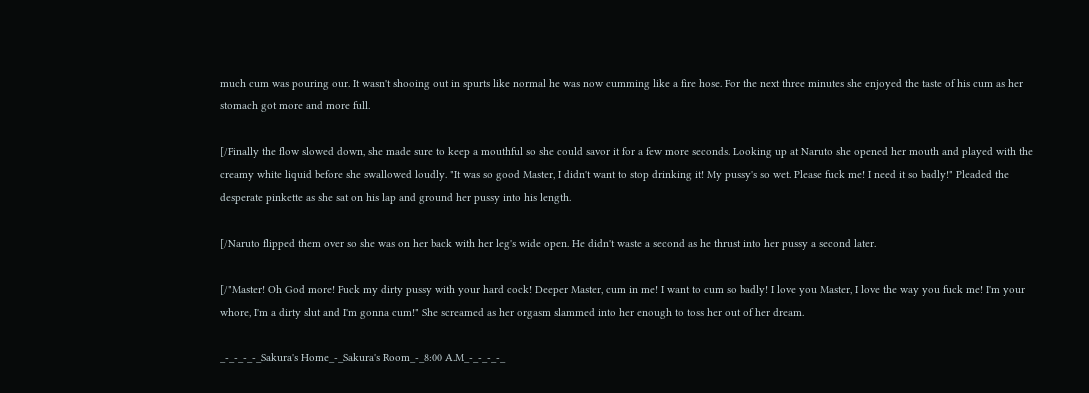much cum was pouring our. It wasn't shooing out in spurts like normal he was now cumming like a fire hose. For the next three minutes she enjoyed the taste of his cum as her stomach got more and more full.

[/Finally the flow slowed down, she made sure to keep a mouthful so she could savor it for a few more seconds. Looking up at Naruto she opened her mouth and played with the creamy white liquid before she swallowed loudly. "It was so good Master, I didn't want to stop drinking it! My pussy's so wet. Please fuck me! I need it so badly!" Pleaded the desperate pinkette as she sat on his lap and ground her pussy into his length.

[/Naruto flipped them over so she was on her back with her leg's wide open. He didn't waste a second as he thrust into her pussy a second later.

[/"Master! Oh God more! Fuck my dirty pussy with your hard cock! Deeper Master, cum in me! I want to cum so badly! I love you Master, I love the way you fuck me! I'm your whore, I'm a dirty slut and I'm gonna cum!" She screamed as her orgasm slammed into her enough to toss her out of her dream.

_-_-_-_-_Sakura's Home_-_Sakura's Room_-_8:00 A.M_-_-_-_-_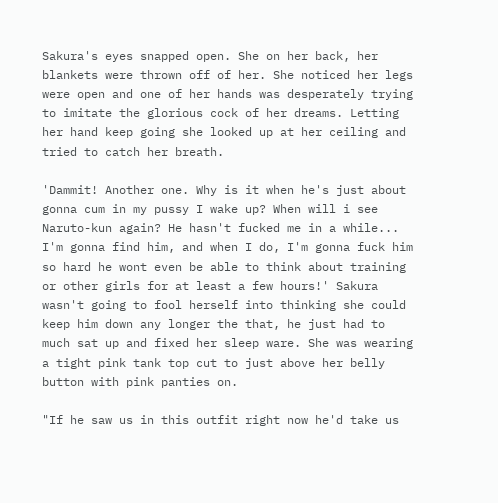Sakura's eyes snapped open. She on her back, her blankets were thrown off of her. She noticed her legs were open and one of her hands was desperately trying to imitate the glorious cock of her dreams. Letting her hand keep going she looked up at her ceiling and tried to catch her breath.

'Dammit! Another one. Why is it when he's just about gonna cum in my pussy I wake up? When will i see Naruto-kun again? He hasn't fucked me in a while... I'm gonna find him, and when I do, I'm gonna fuck him so hard he wont even be able to think about training or other girls for at least a few hours!' Sakura wasn't going to fool herself into thinking she could keep him down any longer the that, he just had to much sat up and fixed her sleep ware. She was wearing a tight pink tank top cut to just above her belly button with pink panties on.

"If he saw us in this outfit right now he'd take us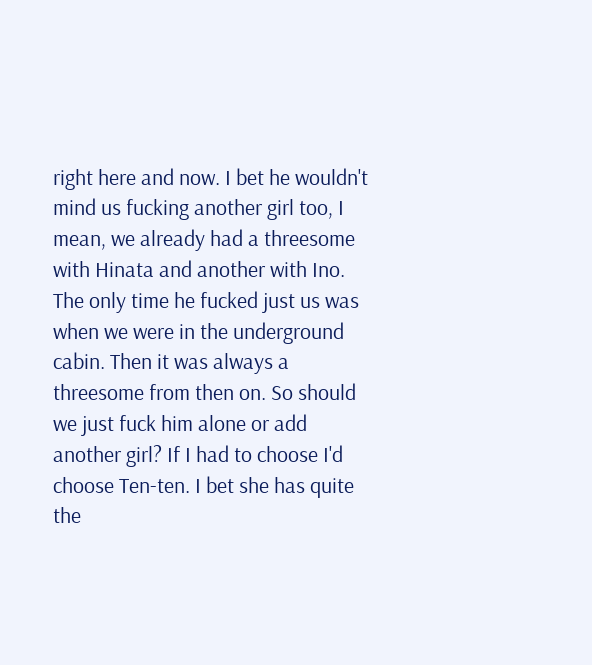right here and now. I bet he wouldn't mind us fucking another girl too, I mean, we already had a threesome with Hinata and another with Ino. The only time he fucked just us was when we were in the underground cabin. Then it was always a threesome from then on. So should we just fuck him alone or add another girl? If I had to choose I'd choose Ten-ten. I bet she has quite the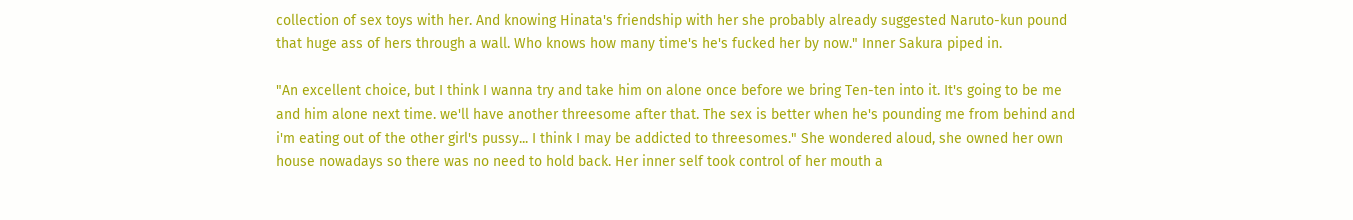collection of sex toys with her. And knowing Hinata's friendship with her she probably already suggested Naruto-kun pound that huge ass of hers through a wall. Who knows how many time's he's fucked her by now." Inner Sakura piped in.

"An excellent choice, but I think I wanna try and take him on alone once before we bring Ten-ten into it. It's going to be me and him alone next time. we'll have another threesome after that. The sex is better when he's pounding me from behind and i'm eating out of the other girl's pussy... I think I may be addicted to threesomes." She wondered aloud, she owned her own house nowadays so there was no need to hold back. Her inner self took control of her mouth a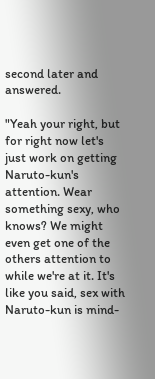second later and answered.

"Yeah your right, but for right now let's just work on getting Naruto-kun's attention. Wear something sexy, who knows? We might even get one of the others attention to while we're at it. It's like you said, sex with Naruto-kun is mind-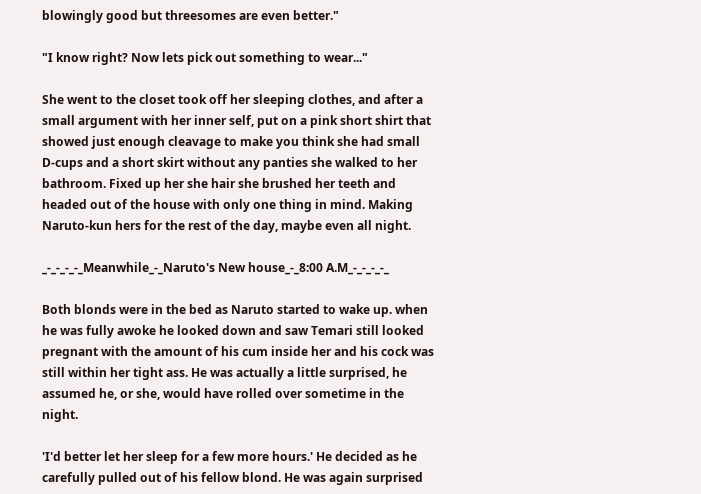blowingly good but threesomes are even better."

"I know right? Now lets pick out something to wear..."

She went to the closet took off her sleeping clothes, and after a small argument with her inner self, put on a pink short shirt that showed just enough cleavage to make you think she had small D-cups and a short skirt without any panties she walked to her bathroom. Fixed up her she hair she brushed her teeth and headed out of the house with only one thing in mind. Making Naruto-kun hers for the rest of the day, maybe even all night.

_-_-_-_-_Meanwhile_-_Naruto's New house_-_8:00 A.M_-_-_-_-_

Both blonds were in the bed as Naruto started to wake up. when he was fully awoke he looked down and saw Temari still looked pregnant with the amount of his cum inside her and his cock was still within her tight ass. He was actually a little surprised, he assumed he, or she, would have rolled over sometime in the night.

'I'd better let her sleep for a few more hours.' He decided as he carefully pulled out of his fellow blond. He was again surprised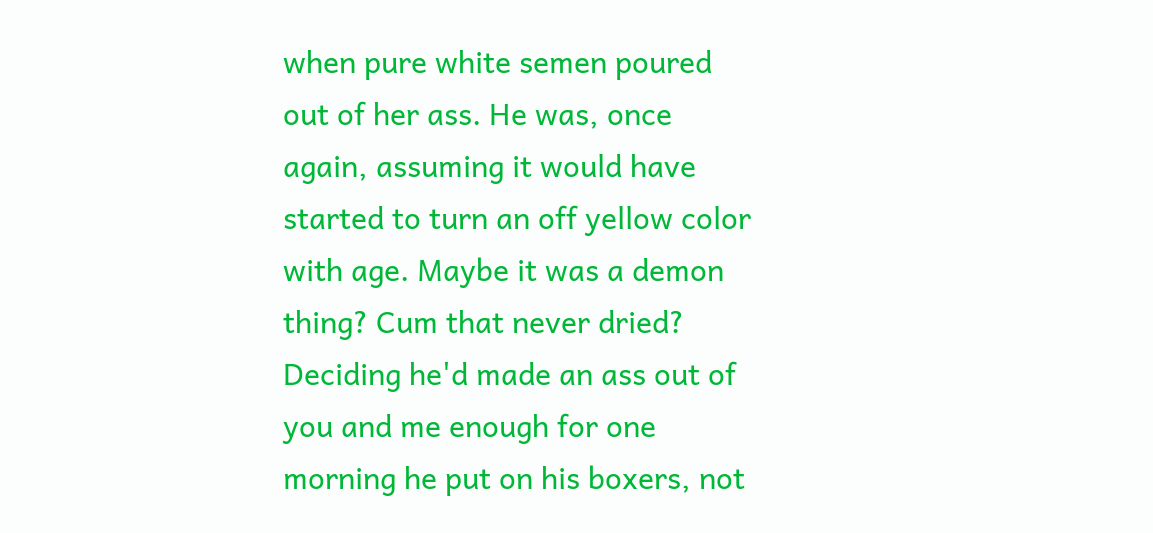when pure white semen poured out of her ass. He was, once again, assuming it would have started to turn an off yellow color with age. Maybe it was a demon thing? Cum that never dried? Deciding he'd made an ass out of you and me enough for one morning he put on his boxers, not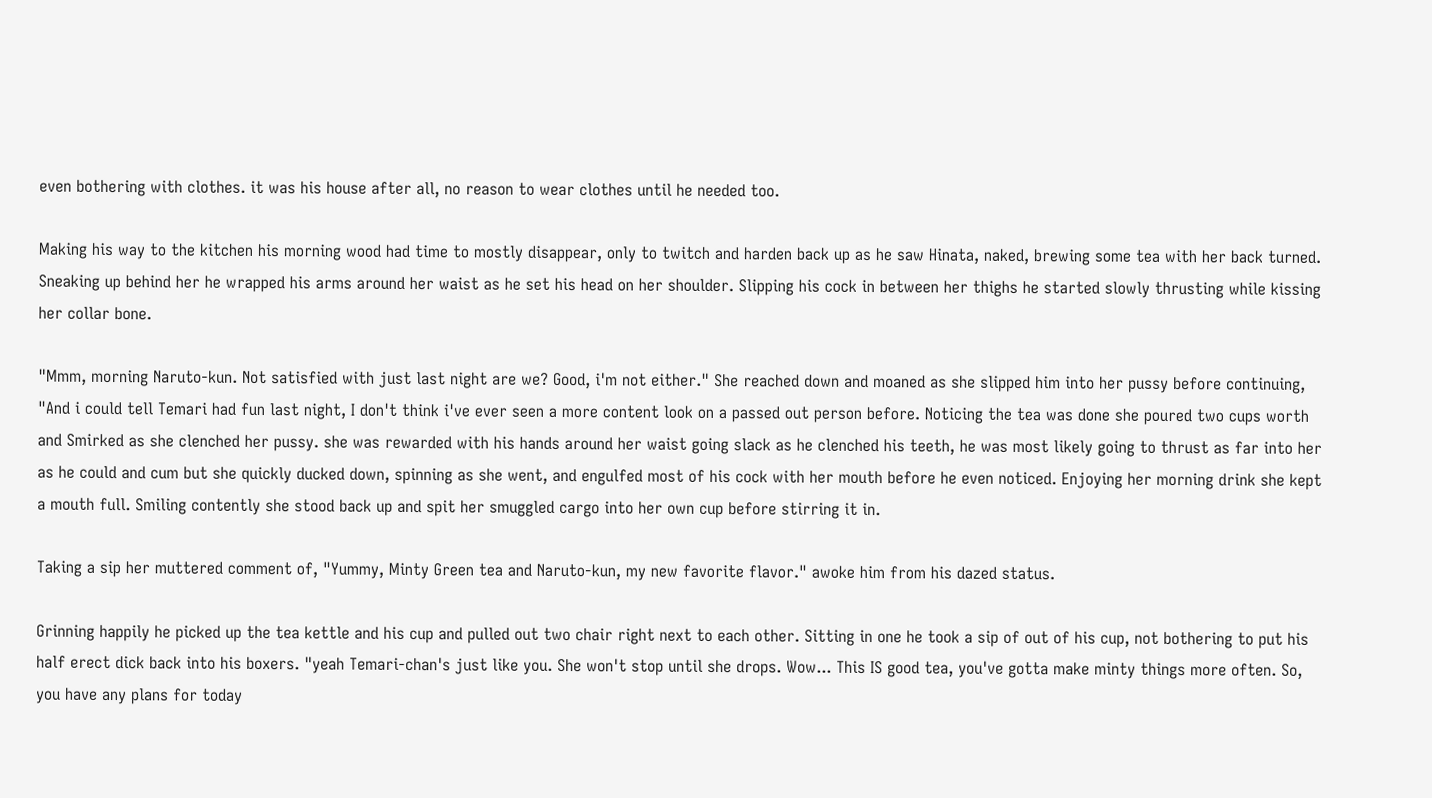even bothering with clothes. it was his house after all, no reason to wear clothes until he needed too.

Making his way to the kitchen his morning wood had time to mostly disappear, only to twitch and harden back up as he saw Hinata, naked, brewing some tea with her back turned. Sneaking up behind her he wrapped his arms around her waist as he set his head on her shoulder. Slipping his cock in between her thighs he started slowly thrusting while kissing her collar bone.

"Mmm, morning Naruto-kun. Not satisfied with just last night are we? Good, i'm not either." She reached down and moaned as she slipped him into her pussy before continuing, "And i could tell Temari had fun last night, I don't think i've ever seen a more content look on a passed out person before. Noticing the tea was done she poured two cups worth and Smirked as she clenched her pussy. she was rewarded with his hands around her waist going slack as he clenched his teeth, he was most likely going to thrust as far into her as he could and cum but she quickly ducked down, spinning as she went, and engulfed most of his cock with her mouth before he even noticed. Enjoying her morning drink she kept a mouth full. Smiling contently she stood back up and spit her smuggled cargo into her own cup before stirring it in.

Taking a sip her muttered comment of, "Yummy, Minty Green tea and Naruto-kun, my new favorite flavor." awoke him from his dazed status.

Grinning happily he picked up the tea kettle and his cup and pulled out two chair right next to each other. Sitting in one he took a sip of out of his cup, not bothering to put his half erect dick back into his boxers. "yeah Temari-chan's just like you. She won't stop until she drops. Wow... This IS good tea, you've gotta make minty things more often. So, you have any plans for today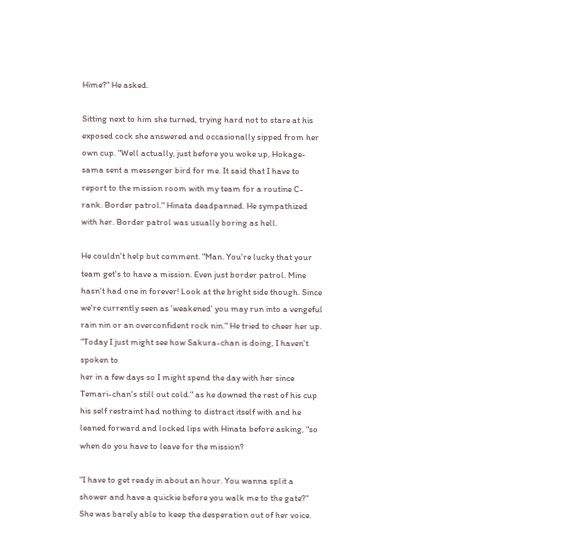Hime?" He asked.

Sitting next to him she turned, trying hard not to stare at his exposed cock she answered and occasionally sipped from her own cup. "Well actually, just before you woke up, Hokage-sama sent a messenger bird for me. It said that I have to report to the mission room with my team for a routine C-rank. Border patrol." Hinata deadpanned. He sympathized with her. Border patrol was usually boring as hell.

He couldn't help but comment. "Man. You're lucky that your team get's to have a mission. Even just border patrol. Mine hasn't had one in forever! Look at the bright side though. Since we're currently seen as 'weakened' you may run into a vengeful rain nin or an overconfident rock nin." He tried to cheer her up. "Today I just might see how Sakura-chan is doing, I haven't spoken to
her in a few days so I might spend the day with her since Temari-chan's still out cold." as he downed the rest of his cup his self restraint had nothing to distract itself with and he leaned forward and locked lips with Hinata before asking, "so when do you have to leave for the mission?

"I have to get ready in about an hour. You wanna split a shower and have a quickie before you walk me to the gate?" She was barely able to keep the desperation out of her voice.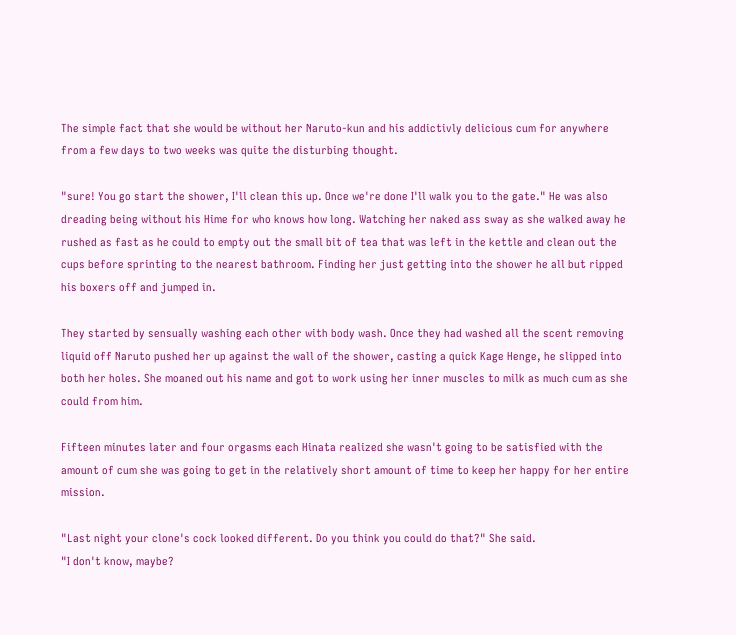The simple fact that she would be without her Naruto-kun and his addictivly delicious cum for anywhere from a few days to two weeks was quite the disturbing thought.

"sure! You go start the shower, I'll clean this up. Once we're done I'll walk you to the gate." He was also dreading being without his Hime for who knows how long. Watching her naked ass sway as she walked away he rushed as fast as he could to empty out the small bit of tea that was left in the kettle and clean out the cups before sprinting to the nearest bathroom. Finding her just getting into the shower he all but ripped his boxers off and jumped in.

They started by sensually washing each other with body wash. Once they had washed all the scent removing liquid off Naruto pushed her up against the wall of the shower, casting a quick Kage Henge, he slipped into both her holes. She moaned out his name and got to work using her inner muscles to milk as much cum as she could from him.

Fifteen minutes later and four orgasms each Hinata realized she wasn't going to be satisfied with the amount of cum she was going to get in the relatively short amount of time to keep her happy for her entire mission.

"Last night your clone's cock looked different. Do you think you could do that?" She said.
"I don't know, maybe?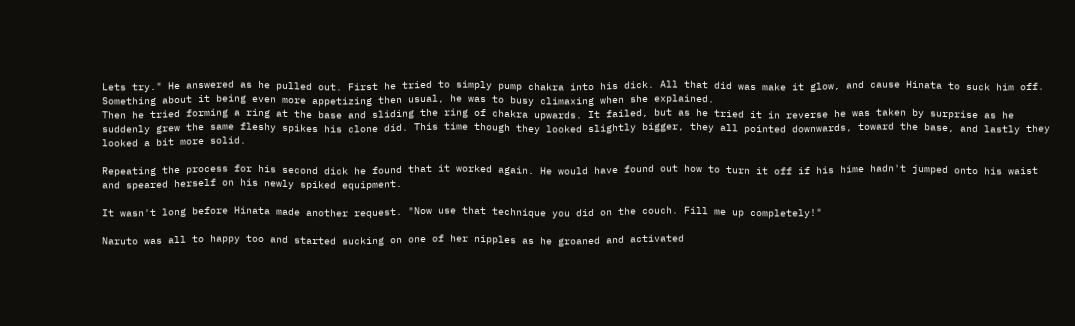Lets try." He answered as he pulled out. First he tried to simply pump chakra into his dick. All that did was make it glow, and cause Hinata to suck him off. Something about it being even more appetizing then usual, he was to busy climaxing when she explained.
Then he tried forming a ring at the base and sliding the ring of chakra upwards. It failed, but as he tried it in reverse he was taken by surprise as he suddenly grew the same fleshy spikes his clone did. This time though they looked slightly bigger, they all pointed downwards, toward the base, and lastly they looked a bit more solid.

Repeating the process for his second dick he found that it worked again. He would have found out how to turn it off if his hime hadn't jumped onto his waist and speared herself on his newly spiked equipment.

It wasn't long before Hinata made another request. "Now use that technique you did on the couch. Fill me up completely!"

Naruto was all to happy too and started sucking on one of her nipples as he groaned and activated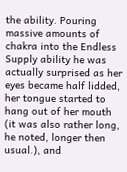the ability. Pouring massive amounts of chakra into the Endless Supply ability he was actually surprised as her eyes became half lidded, her tongue started to hang out of her mouth (it was also rather long, he noted, longer then usual.), and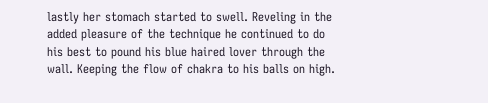lastly her stomach started to swell. Reveling in the added pleasure of the technique he continued to do his best to pound his blue haired lover through the wall. Keeping the flow of chakra to his balls on high.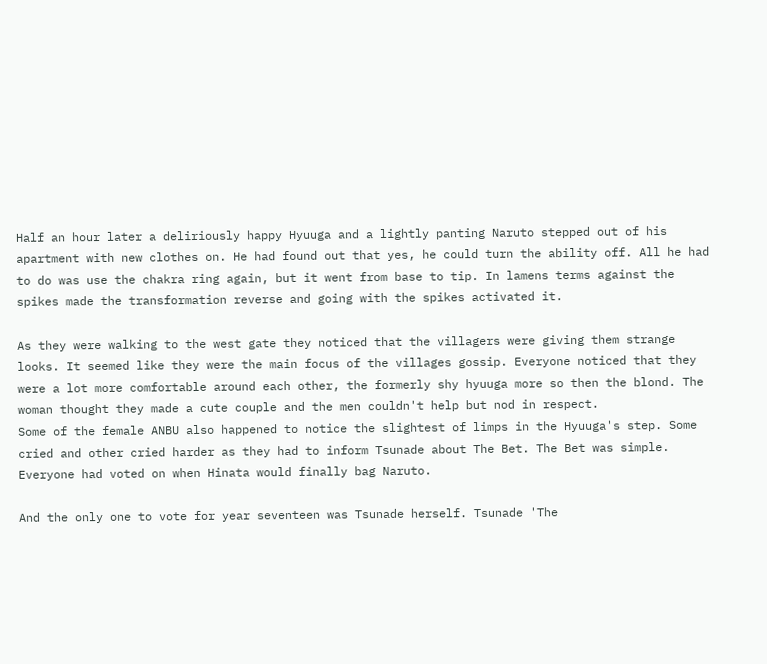Half an hour later a deliriously happy Hyuuga and a lightly panting Naruto stepped out of his apartment with new clothes on. He had found out that yes, he could turn the ability off. All he had to do was use the chakra ring again, but it went from base to tip. In lamens terms against the spikes made the transformation reverse and going with the spikes activated it.

As they were walking to the west gate they noticed that the villagers were giving them strange looks. It seemed like they were the main focus of the villages gossip. Everyone noticed that they were a lot more comfortable around each other, the formerly shy hyuuga more so then the blond. The woman thought they made a cute couple and the men couldn't help but nod in respect.
Some of the female ANBU also happened to notice the slightest of limps in the Hyuuga's step. Some cried and other cried harder as they had to inform Tsunade about The Bet. The Bet was simple. Everyone had voted on when Hinata would finally bag Naruto.

And the only one to vote for year seventeen was Tsunade herself. Tsunade 'The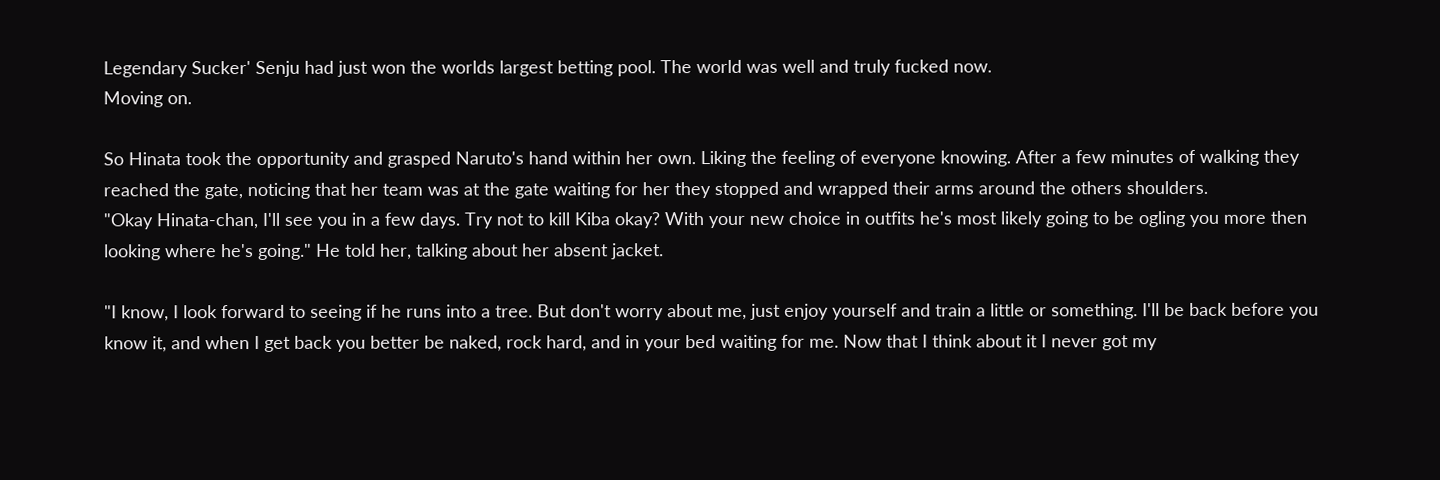Legendary Sucker' Senju had just won the worlds largest betting pool. The world was well and truly fucked now.
Moving on.

So Hinata took the opportunity and grasped Naruto's hand within her own. Liking the feeling of everyone knowing. After a few minutes of walking they reached the gate, noticing that her team was at the gate waiting for her they stopped and wrapped their arms around the others shoulders.
"Okay Hinata-chan, I'll see you in a few days. Try not to kill Kiba okay? With your new choice in outfits he's most likely going to be ogling you more then looking where he's going." He told her, talking about her absent jacket.

"I know, I look forward to seeing if he runs into a tree. But don't worry about me, just enjoy yourself and train a little or something. I'll be back before you know it, and when I get back you better be naked, rock hard, and in your bed waiting for me. Now that I think about it I never got my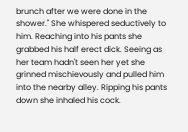brunch after we were done in the shower." She whispered seductively to him. Reaching into his pants she grabbed his half erect dick. Seeing as her team hadn't seen her yet she grinned mischievously and pulled him into the nearby alley. Ripping his pants down she inhaled his cock.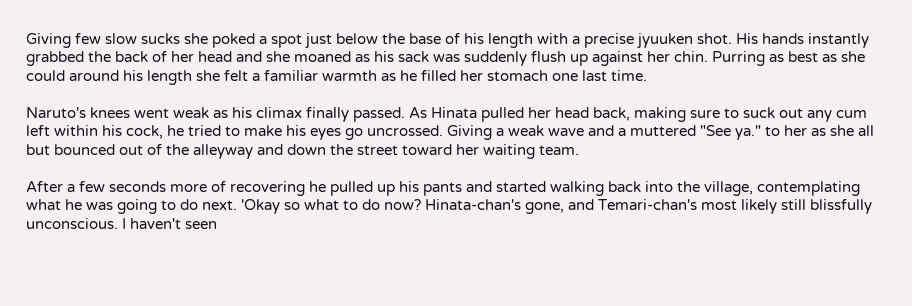Giving few slow sucks she poked a spot just below the base of his length with a precise jyuuken shot. His hands instantly grabbed the back of her head and she moaned as his sack was suddenly flush up against her chin. Purring as best as she could around his length she felt a familiar warmth as he filled her stomach one last time.

Naruto's knees went weak as his climax finally passed. As Hinata pulled her head back, making sure to suck out any cum left within his cock, he tried to make his eyes go uncrossed. Giving a weak wave and a muttered "See ya." to her as she all but bounced out of the alleyway and down the street toward her waiting team.

After a few seconds more of recovering he pulled up his pants and started walking back into the village, contemplating what he was going to do next. 'Okay so what to do now? Hinata-chan's gone, and Temari-chan's most likely still blissfully unconscious. I haven't seen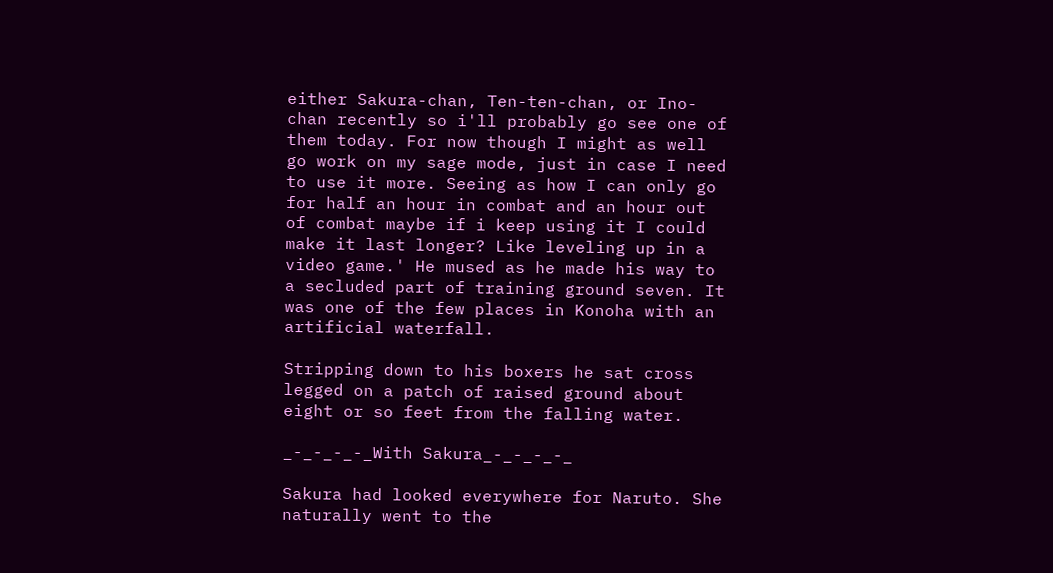either Sakura-chan, Ten-ten-chan, or Ino-chan recently so i'll probably go see one of them today. For now though I might as well go work on my sage mode, just in case I need to use it more. Seeing as how I can only go for half an hour in combat and an hour out of combat maybe if i keep using it I could make it last longer? Like leveling up in a video game.' He mused as he made his way to a secluded part of training ground seven. It was one of the few places in Konoha with an artificial waterfall.

Stripping down to his boxers he sat cross legged on a patch of raised ground about eight or so feet from the falling water.

_-_-_-_-_With Sakura_-_-_-_-_

Sakura had looked everywhere for Naruto. She naturally went to the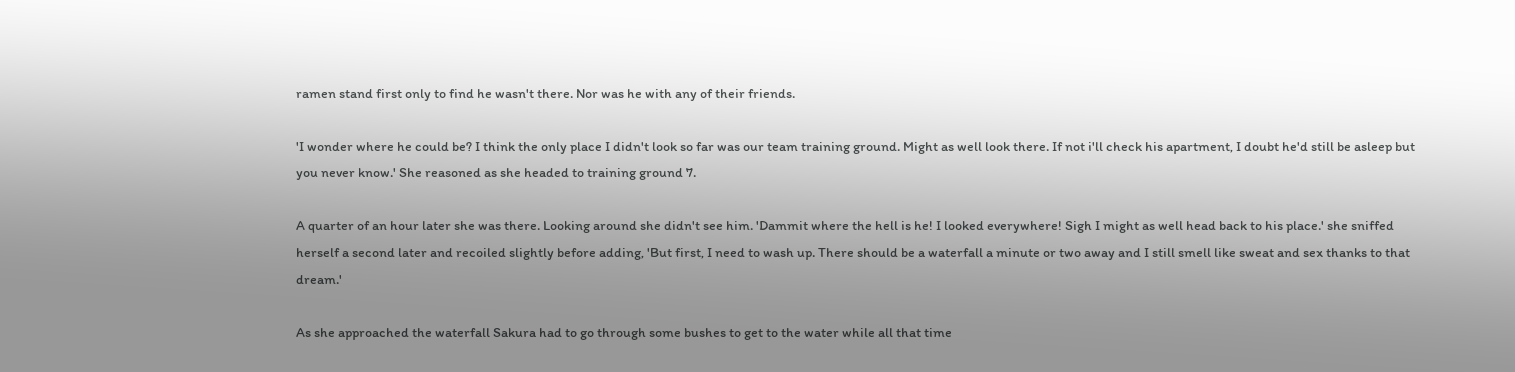ramen stand first only to find he wasn't there. Nor was he with any of their friends.

'I wonder where he could be? I think the only place I didn't look so far was our team training ground. Might as well look there. If not i'll check his apartment, I doubt he'd still be asleep but you never know.' She reasoned as she headed to training ground 7.

A quarter of an hour later she was there. Looking around she didn't see him. 'Dammit where the hell is he! I looked everywhere! Sigh I might as well head back to his place.' she sniffed herself a second later and recoiled slightly before adding, 'But first, I need to wash up. There should be a waterfall a minute or two away and I still smell like sweat and sex thanks to that dream.'

As she approached the waterfall Sakura had to go through some bushes to get to the water while all that time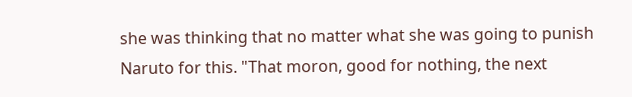she was thinking that no matter what she was going to punish Naruto for this. "That moron, good for nothing, the next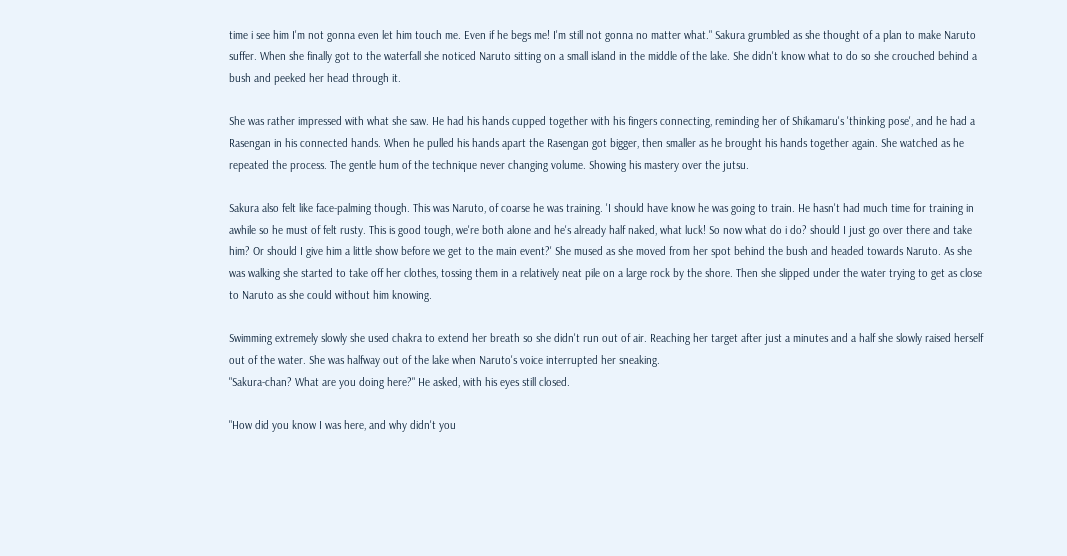time i see him I'm not gonna even let him touch me. Even if he begs me! I'm still not gonna no matter what." Sakura grumbled as she thought of a plan to make Naruto suffer. When she finally got to the waterfall she noticed Naruto sitting on a small island in the middle of the lake. She didn't know what to do so she crouched behind a bush and peeked her head through it.

She was rather impressed with what she saw. He had his hands cupped together with his fingers connecting, reminding her of Shikamaru's 'thinking pose', and he had a Rasengan in his connected hands. When he pulled his hands apart the Rasengan got bigger, then smaller as he brought his hands together again. She watched as he repeated the process. The gentle hum of the technique never changing volume. Showing his mastery over the jutsu.

Sakura also felt like face-palming though. This was Naruto, of coarse he was training. 'I should have know he was going to train. He hasn't had much time for training in awhile so he must of felt rusty. This is good tough, we're both alone and he's already half naked, what luck! So now what do i do? should I just go over there and take him? Or should I give him a little show before we get to the main event?' She mused as she moved from her spot behind the bush and headed towards Naruto. As she was walking she started to take off her clothes, tossing them in a relatively neat pile on a large rock by the shore. Then she slipped under the water trying to get as close to Naruto as she could without him knowing.

Swimming extremely slowly she used chakra to extend her breath so she didn't run out of air. Reaching her target after just a minutes and a half she slowly raised herself out of the water. She was halfway out of the lake when Naruto's voice interrupted her sneaking.
"Sakura-chan? What are you doing here?" He asked, with his eyes still closed.

"How did you know I was here, and why didn't you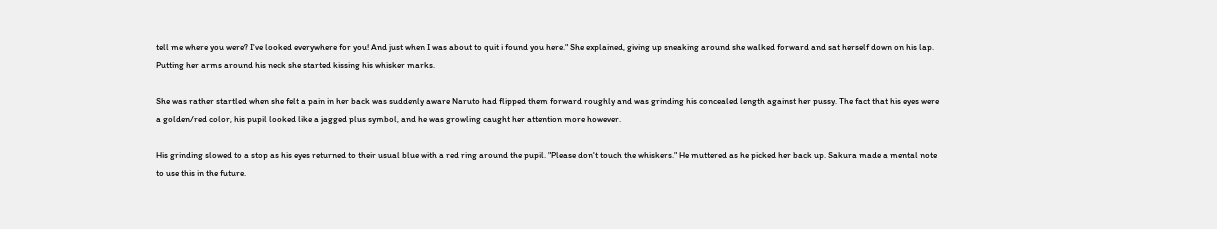tell me where you were? I've looked everywhere for you! And just when I was about to quit i found you here." She explained, giving up sneaking around she walked forward and sat herself down on his lap. Putting her arms around his neck she started kissing his whisker marks.

She was rather startled when she felt a pain in her back was suddenly aware Naruto had flipped them forward roughly and was grinding his concealed length against her pussy. The fact that his eyes were a golden/red color, his pupil looked like a jagged plus symbol, and he was growling caught her attention more however.

His grinding slowed to a stop as his eyes returned to their usual blue with a red ring around the pupil. "Please don't touch the whiskers." He muttered as he picked her back up. Sakura made a mental note to use this in the future.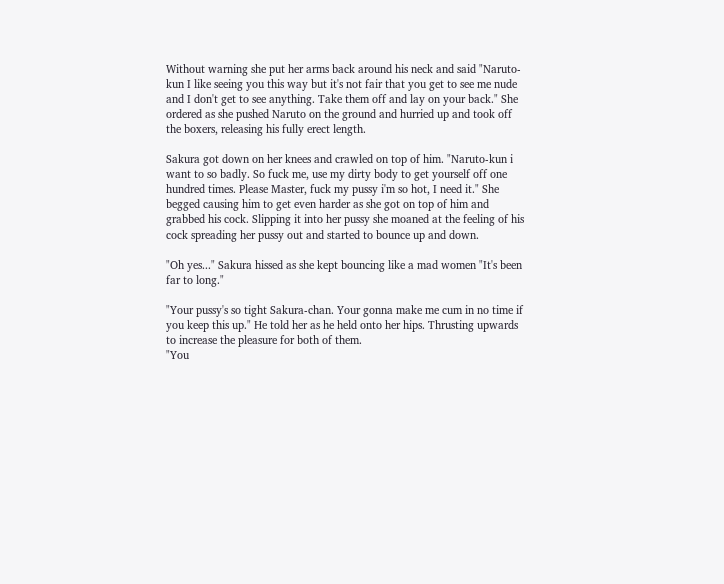Without warning she put her arms back around his neck and said "Naruto-kun I like seeing you this way but it's not fair that you get to see me nude and I don't get to see anything. Take them off and lay on your back." She ordered as she pushed Naruto on the ground and hurried up and took off the boxers, releasing his fully erect length.

Sakura got down on her knees and crawled on top of him. "Naruto-kun i want to so badly. So fuck me, use my dirty body to get yourself off one hundred times. Please Master, fuck my pussy i'm so hot, I need it." She begged causing him to get even harder as she got on top of him and grabbed his cock. Slipping it into her pussy she moaned at the feeling of his cock spreading her pussy out and started to bounce up and down.

"Oh yes..." Sakura hissed as she kept bouncing like a mad women "It's been far to long."

"Your pussy's so tight Sakura-chan. Your gonna make me cum in no time if you keep this up." He told her as he held onto her hips. Thrusting upwards to increase the pleasure for both of them.
"You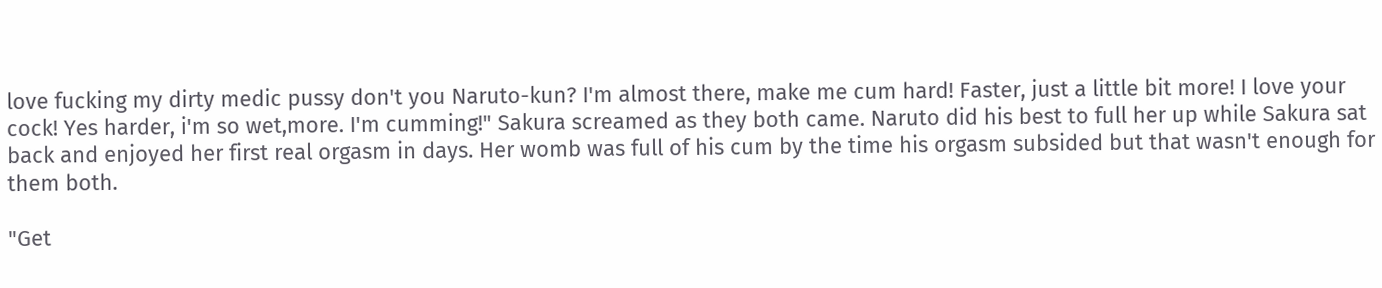love fucking my dirty medic pussy don't you Naruto-kun? I'm almost there, make me cum hard! Faster, just a little bit more! I love your cock! Yes harder, i'm so wet,more. I'm cumming!" Sakura screamed as they both came. Naruto did his best to full her up while Sakura sat back and enjoyed her first real orgasm in days. Her womb was full of his cum by the time his orgasm subsided but that wasn't enough for them both.

"Get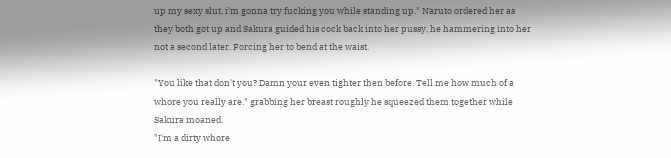up my sexy slut, i'm gonna try fucking you while standing up." Naruto ordered her as they both got up and Sakura guided his cock back into her pussy, he hammering into her not a second later. Forcing her to bend at the waist.

"You like that don't you? Damn your even tighter then before. Tell me how much of a whore you really are." grabbing her breast roughly he squeezed them together while Sakura moaned.
"I'm a dirty whore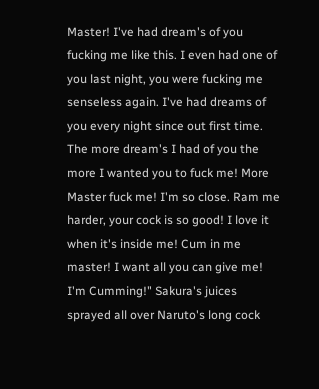Master! I've had dream's of you fucking me like this. I even had one of you last night, you were fucking me senseless again. I've had dreams of you every night since out first time. The more dream's I had of you the more I wanted you to fuck me! More Master fuck me! I'm so close. Ram me harder, your cock is so good! I love it when it's inside me! Cum in me master! I want all you can give me! I'm Cumming!" Sakura's juices sprayed all over Naruto's long cock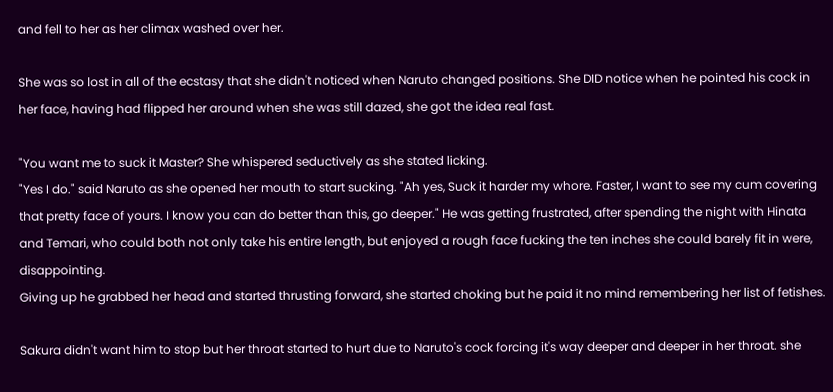and fell to her as her climax washed over her.

She was so lost in all of the ecstasy that she didn't noticed when Naruto changed positions. She DID notice when he pointed his cock in her face, having had flipped her around when she was still dazed, she got the idea real fast.

"You want me to suck it Master? She whispered seductively as she stated licking.
"Yes I do." said Naruto as she opened her mouth to start sucking. "Ah yes, Suck it harder my whore. Faster, I want to see my cum covering that pretty face of yours. I know you can do better than this, go deeper." He was getting frustrated, after spending the night with Hinata and Temari, who could both not only take his entire length, but enjoyed a rough face fucking the ten inches she could barely fit in were, disappointing.
Giving up he grabbed her head and started thrusting forward, she started choking but he paid it no mind remembering her list of fetishes.

Sakura didn't want him to stop but her throat started to hurt due to Naruto's cock forcing it's way deeper and deeper in her throat. she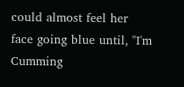could almost feel her face going blue until, "I'm Cumming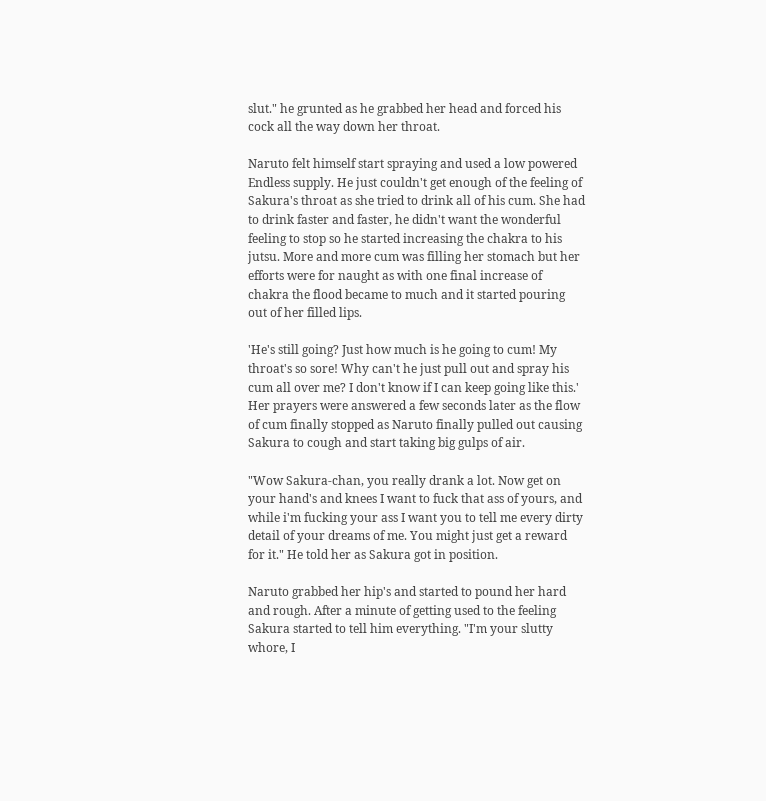slut." he grunted as he grabbed her head and forced his cock all the way down her throat.

Naruto felt himself start spraying and used a low powered Endless supply. He just couldn't get enough of the feeling of Sakura's throat as she tried to drink all of his cum. She had to drink faster and faster, he didn't want the wonderful feeling to stop so he started increasing the chakra to his jutsu. More and more cum was filling her stomach but her efforts were for naught as with one final increase of chakra the flood became to much and it started pouring out of her filled lips.

'He's still going? Just how much is he going to cum! My throat's so sore! Why can't he just pull out and spray his cum all over me? I don't know if I can keep going like this.' Her prayers were answered a few seconds later as the flow of cum finally stopped as Naruto finally pulled out causing Sakura to cough and start taking big gulps of air.

"Wow Sakura-chan, you really drank a lot. Now get on your hand's and knees I want to fuck that ass of yours, and while i'm fucking your ass I want you to tell me every dirty detail of your dreams of me. You might just get a reward for it." He told her as Sakura got in position.

Naruto grabbed her hip's and started to pound her hard and rough. After a minute of getting used to the feeling Sakura started to tell him everything. "I'm your slutty whore, I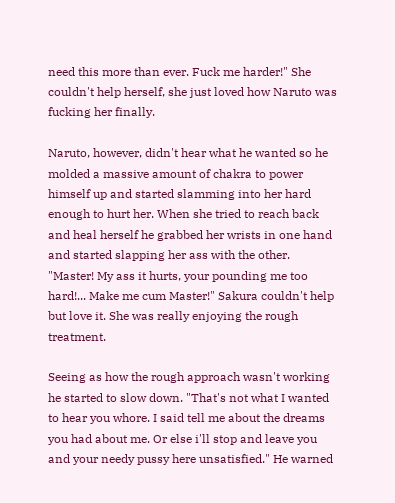need this more than ever. Fuck me harder!" She couldn't help herself, she just loved how Naruto was fucking her finally.

Naruto, however, didn't hear what he wanted so he molded a massive amount of chakra to power himself up and started slamming into her hard enough to hurt her. When she tried to reach back and heal herself he grabbed her wrists in one hand and started slapping her ass with the other.
"Master! My ass it hurts, your pounding me too hard!... Make me cum Master!" Sakura couldn't help but love it. She was really enjoying the rough treatment.

Seeing as how the rough approach wasn't working he started to slow down. "That's not what I wanted to hear you whore. I said tell me about the dreams you had about me. Or else i'll stop and leave you and your needy pussy here unsatisfied." He warned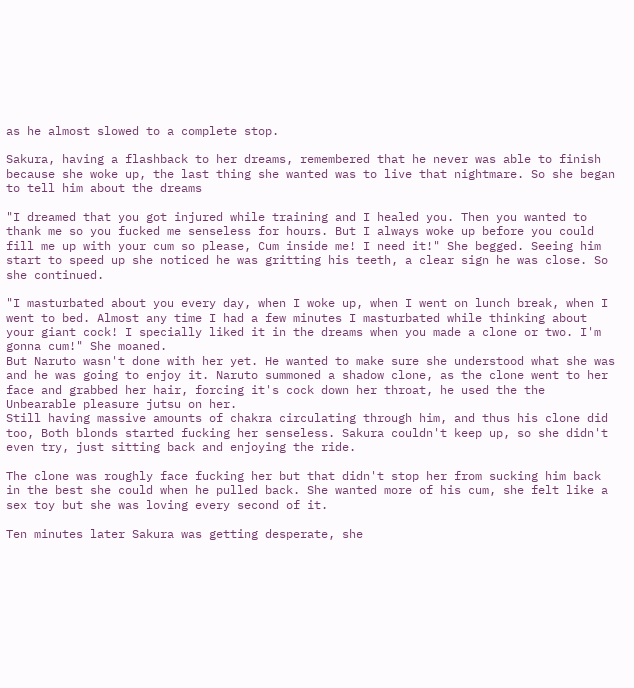as he almost slowed to a complete stop.

Sakura, having a flashback to her dreams, remembered that he never was able to finish because she woke up, the last thing she wanted was to live that nightmare. So she began to tell him about the dreams

"I dreamed that you got injured while training and I healed you. Then you wanted to thank me so you fucked me senseless for hours. But I always woke up before you could fill me up with your cum so please, Cum inside me! I need it!" She begged. Seeing him start to speed up she noticed he was gritting his teeth, a clear sign he was close. So she continued.

"I masturbated about you every day, when I woke up, when I went on lunch break, when I went to bed. Almost any time I had a few minutes I masturbated while thinking about your giant cock! I specially liked it in the dreams when you made a clone or two. I'm gonna cum!" She moaned.
But Naruto wasn't done with her yet. He wanted to make sure she understood what she was and he was going to enjoy it. Naruto summoned a shadow clone, as the clone went to her face and grabbed her hair, forcing it's cock down her throat, he used the the Unbearable pleasure jutsu on her.
Still having massive amounts of chakra circulating through him, and thus his clone did too, Both blonds started fucking her senseless. Sakura couldn't keep up, so she didn't even try, just sitting back and enjoying the ride.

The clone was roughly face fucking her but that didn't stop her from sucking him back in the best she could when he pulled back. She wanted more of his cum, she felt like a sex toy but she was loving every second of it.

Ten minutes later Sakura was getting desperate, she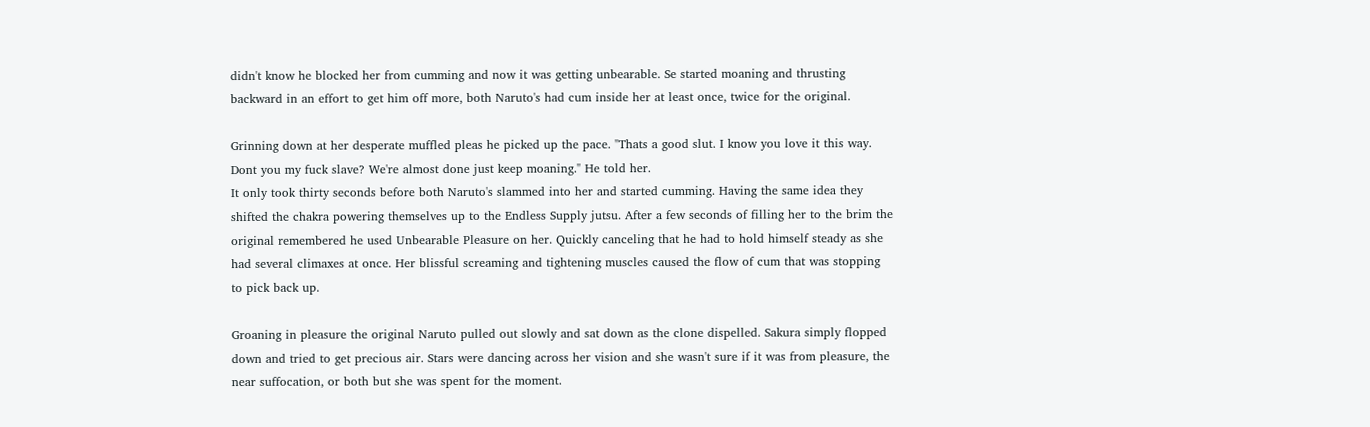didn't know he blocked her from cumming and now it was getting unbearable. Se started moaning and thrusting backward in an effort to get him off more, both Naruto's had cum inside her at least once, twice for the original.

Grinning down at her desperate muffled pleas he picked up the pace. "Thats a good slut. I know you love it this way. Dont you my fuck slave? We're almost done just keep moaning." He told her.
It only took thirty seconds before both Naruto's slammed into her and started cumming. Having the same idea they shifted the chakra powering themselves up to the Endless Supply jutsu. After a few seconds of filling her to the brim the original remembered he used Unbearable Pleasure on her. Quickly canceling that he had to hold himself steady as she had several climaxes at once. Her blissful screaming and tightening muscles caused the flow of cum that was stopping to pick back up.

Groaning in pleasure the original Naruto pulled out slowly and sat down as the clone dispelled. Sakura simply flopped down and tried to get precious air. Stars were dancing across her vision and she wasn't sure if it was from pleasure, the near suffocation, or both but she was spent for the moment.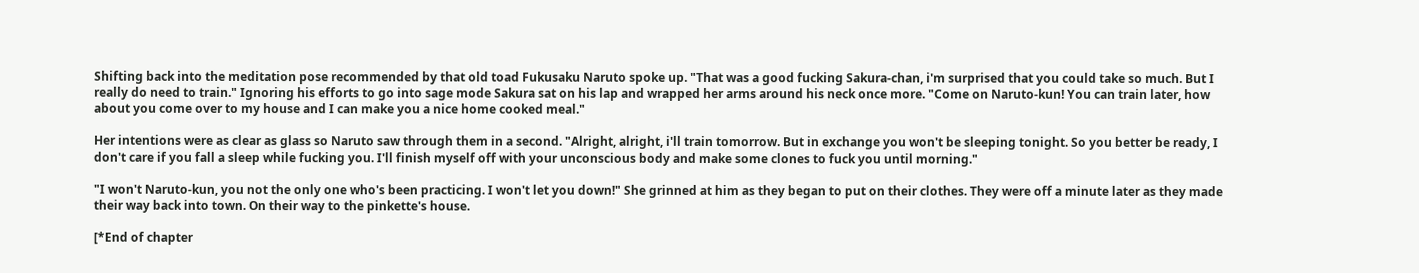Shifting back into the meditation pose recommended by that old toad Fukusaku Naruto spoke up. "That was a good fucking Sakura-chan, i'm surprised that you could take so much. But I really do need to train." Ignoring his efforts to go into sage mode Sakura sat on his lap and wrapped her arms around his neck once more. "Come on Naruto-kun! You can train later, how about you come over to my house and I can make you a nice home cooked meal."

Her intentions were as clear as glass so Naruto saw through them in a second. "Alright, alright, i'll train tomorrow. But in exchange you won't be sleeping tonight. So you better be ready, I don't care if you fall a sleep while fucking you. I'll finish myself off with your unconscious body and make some clones to fuck you until morning."

"I won't Naruto-kun, you not the only one who's been practicing. I won't let you down!" She grinned at him as they began to put on their clothes. They were off a minute later as they made their way back into town. On their way to the pinkette's house.

[*End of chapter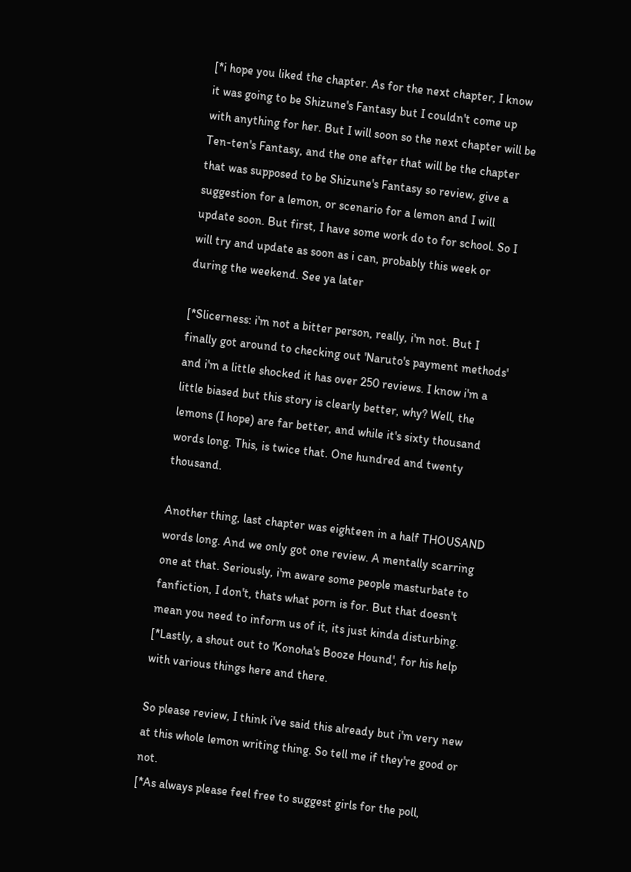[*i hope you liked the chapter. As for the next chapter, I know it was going to be Shizune's Fantasy but I couldn't come up with anything for her. But I will soon so the next chapter will be Ten-ten's Fantasy, and the one after that will be the chapter that was supposed to be Shizune's Fantasy so review, give a suggestion for a lemon, or scenario for a lemon and I will update soon. But first, I have some work do to for school. So I will try and update as soon as i can, probably this week or during the weekend. See ya later

[*Slicerness: i'm not a bitter person, really, i'm not. But I finally got around to checking out 'Naruto's payment methods' and i'm a little shocked it has over 250 reviews. I know i'm a little biased but this story is clearly better, why? Well, the lemons (I hope) are far better, and while it's sixty thousand words long. This, is twice that. One hundred and twenty thousand.

Another thing, last chapter was eighteen in a half THOUSAND words long. And we only got one review. A mentally scarring one at that. Seriously, i'm aware some people masturbate to fanfiction, I don't, thats what porn is for. But that doesn't mean you need to inform us of it, its just kinda disturbing.
[*Lastly, a shout out to 'Konoha's Booze Hound', for his help with various things here and there.

So please review, I think i've said this already but i'm very new at this whole lemon writing thing. So tell me if they're good or not.
[*As always please feel free to suggest girls for the poll,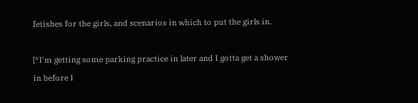fetishes for the girls, and scenarios in which to put the girls in.

[*I'm getting some parking practice in later and I gotta get a shower in before I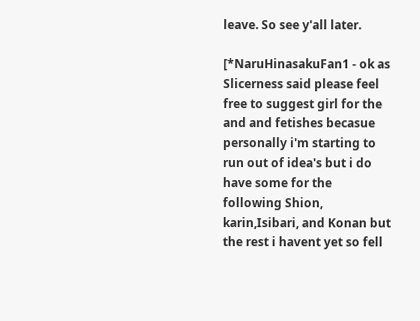leave. So see y'all later.

[*NaruHinasakuFan1 - ok as Slicerness said please feel free to suggest girl for the and and fetishes becasue personally i'm starting to run out of idea's but i do have some for the following Shion, karin,Isibari, and Konan but the rest i havent yet so fell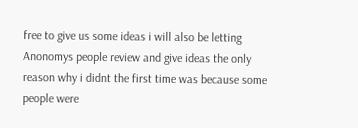free to give us some ideas i will also be letting Anonomys people review and give ideas the only reason why i didnt the first time was because some people were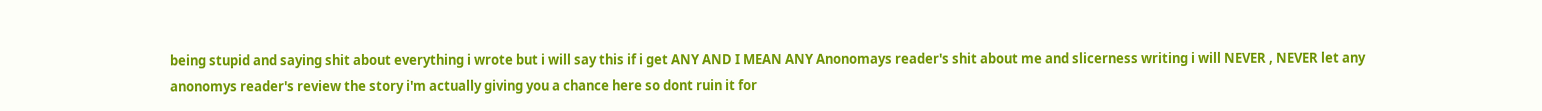being stupid and saying shit about everything i wrote but i will say this if i get ANY AND I MEAN ANY Anonomays reader's shit about me and slicerness writing i will NEVER , NEVER let any anonomys reader's review the story i'm actually giving you a chance here so dont ruin it for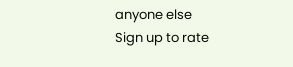anyone else
Sign up to rate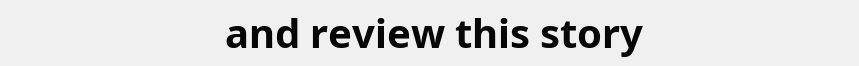and review this story